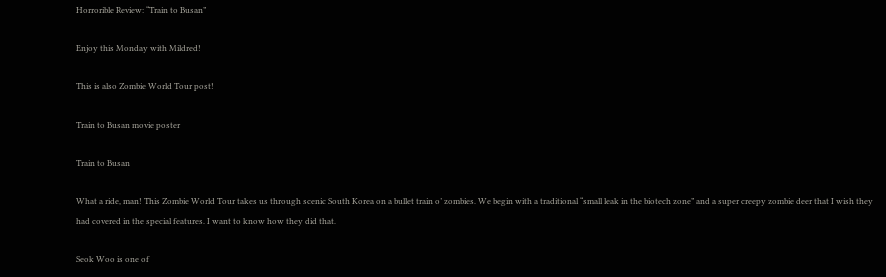Horrorible Review: “Train to Busan”

Enjoy this Monday with Mildred!

This is also Zombie World Tour post!

Train to Busan movie poster

Train to Busan

What a ride, man! This Zombie World Tour takes us through scenic South Korea on a bullet train o’ zombies. We begin with a traditional “small leak in the biotech zone” and a super creepy zombie deer that I wish they had covered in the special features. I want to know how they did that.

Seok Woo is one of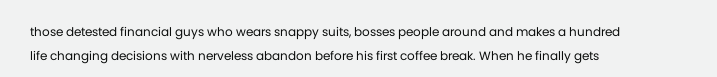those detested financial guys who wears snappy suits, bosses people around and makes a hundred life changing decisions with nerveless abandon before his first coffee break. When he finally gets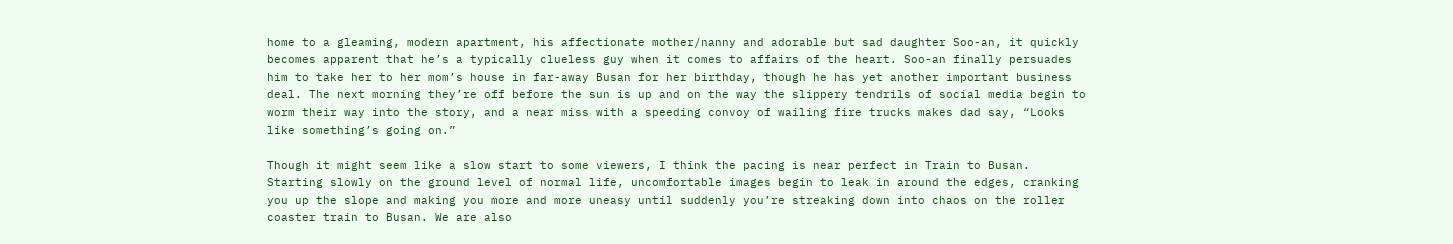home to a gleaming, modern apartment, his affectionate mother/nanny and adorable but sad daughter Soo-an, it quickly becomes apparent that he’s a typically clueless guy when it comes to affairs of the heart. Soo-an finally persuades him to take her to her mom’s house in far-away Busan for her birthday, though he has yet another important business deal. The next morning they’re off before the sun is up and on the way the slippery tendrils of social media begin to worm their way into the story, and a near miss with a speeding convoy of wailing fire trucks makes dad say, “Looks like something’s going on.”

Though it might seem like a slow start to some viewers, I think the pacing is near perfect in Train to Busan. Starting slowly on the ground level of normal life, uncomfortable images begin to leak in around the edges, cranking you up the slope and making you more and more uneasy until suddenly you’re streaking down into chaos on the roller coaster train to Busan. We are also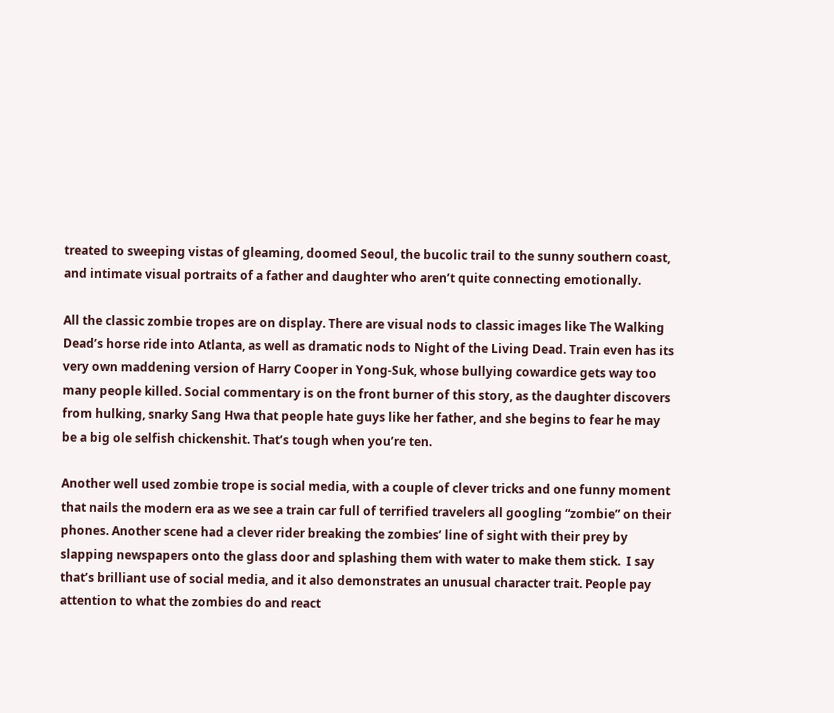treated to sweeping vistas of gleaming, doomed Seoul, the bucolic trail to the sunny southern coast, and intimate visual portraits of a father and daughter who aren’t quite connecting emotionally.

All the classic zombie tropes are on display. There are visual nods to classic images like The Walking Dead’s horse ride into Atlanta, as well as dramatic nods to Night of the Living Dead. Train even has its very own maddening version of Harry Cooper in Yong-Suk, whose bullying cowardice gets way too many people killed. Social commentary is on the front burner of this story, as the daughter discovers from hulking, snarky Sang Hwa that people hate guys like her father, and she begins to fear he may be a big ole selfish chickenshit. That’s tough when you’re ten.

Another well used zombie trope is social media, with a couple of clever tricks and one funny moment that nails the modern era as we see a train car full of terrified travelers all googling “zombie” on their phones. Another scene had a clever rider breaking the zombies’ line of sight with their prey by slapping newspapers onto the glass door and splashing them with water to make them stick.  I say that’s brilliant use of social media, and it also demonstrates an unusual character trait. People pay attention to what the zombies do and react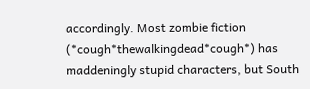accordingly. Most zombie fiction (*cough*thewalkingdead*cough*) has maddeningly stupid characters, but South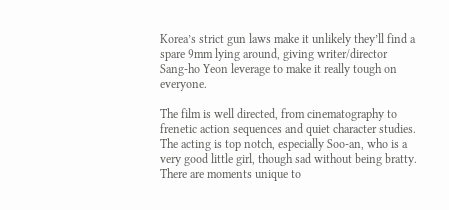Korea’s strict gun laws make it unlikely they’ll find a spare 9mm lying around, giving writer/director Sang-ho Yeon leverage to make it really tough on everyone.

The film is well directed, from cinematography to frenetic action sequences and quiet character studies. The acting is top notch, especially Soo-an, who is a very good little girl, though sad without being bratty. There are moments unique to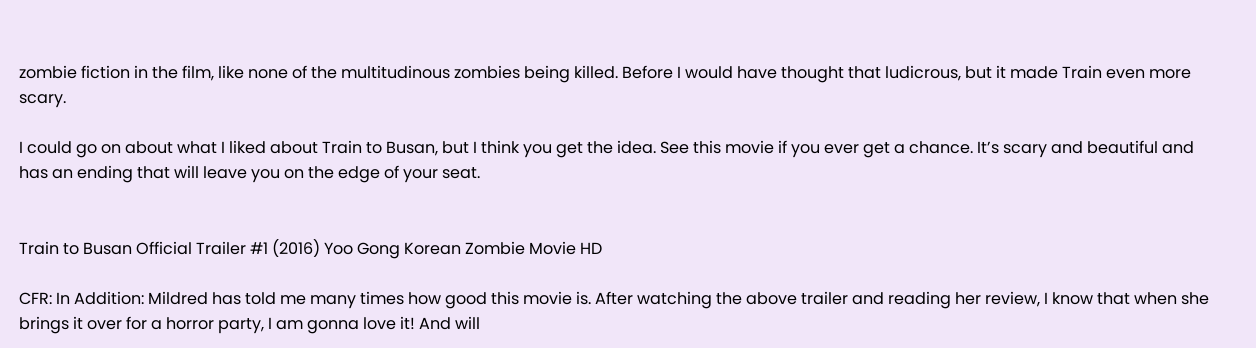zombie fiction in the film, like none of the multitudinous zombies being killed. Before I would have thought that ludicrous, but it made Train even more scary.

I could go on about what I liked about Train to Busan, but I think you get the idea. See this movie if you ever get a chance. It’s scary and beautiful and has an ending that will leave you on the edge of your seat.


Train to Busan Official Trailer #1 (2016) Yoo Gong Korean Zombie Movie HD

CFR: In Addition: Mildred has told me many times how good this movie is. After watching the above trailer and reading her review, I know that when she brings it over for a horror party, I am gonna love it! And will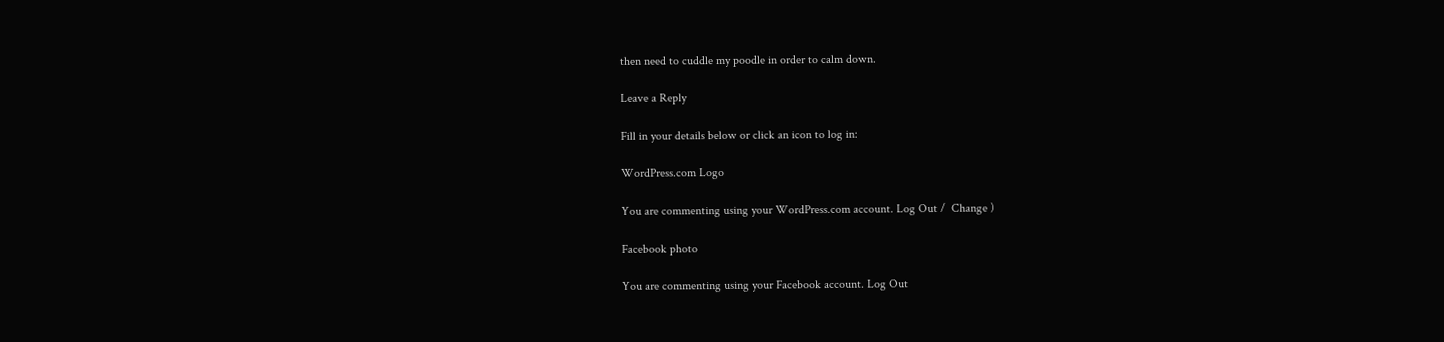then need to cuddle my poodle in order to calm down.

Leave a Reply

Fill in your details below or click an icon to log in:

WordPress.com Logo

You are commenting using your WordPress.com account. Log Out /  Change )

Facebook photo

You are commenting using your Facebook account. Log Out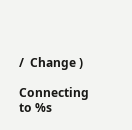/  Change )

Connecting to %s